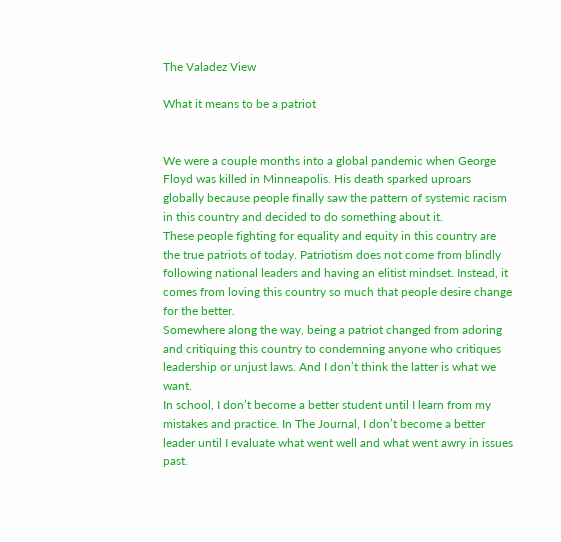The Valadez View

What it means to be a patriot


We were a couple months into a global pandemic when George Floyd was killed in Minneapolis. His death sparked uproars globally because people finally saw the pattern of systemic racism in this country and decided to do something about it.
These people fighting for equality and equity in this country are the true patriots of today. Patriotism does not come from blindly following national leaders and having an elitist mindset. Instead, it comes from loving this country so much that people desire change for the better.
Somewhere along the way, being a patriot changed from adoring and critiquing this country to condemning anyone who critiques leadership or unjust laws. And I don’t think the latter is what we want.
In school, I don’t become a better student until I learn from my mistakes and practice. In The Journal, I don’t become a better leader until I evaluate what went well and what went awry in issues past.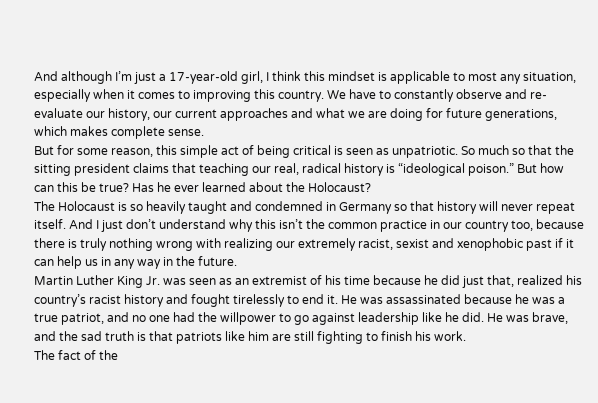And although I’m just a 17-year-old girl, I think this mindset is applicable to most any situation, especially when it comes to improving this country. We have to constantly observe and re-evaluate our history, our current approaches and what we are doing for future generations, which makes complete sense.
But for some reason, this simple act of being critical is seen as unpatriotic. So much so that the sitting president claims that teaching our real, radical history is “ideological poison.” But how can this be true? Has he ever learned about the Holocaust?
The Holocaust is so heavily taught and condemned in Germany so that history will never repeat itself. And I just don’t understand why this isn’t the common practice in our country too, because there is truly nothing wrong with realizing our extremely racist, sexist and xenophobic past if it can help us in any way in the future.
Martin Luther King Jr. was seen as an extremist of his time because he did just that, realized his country’s racist history and fought tirelessly to end it. He was assassinated because he was a true patriot, and no one had the willpower to go against leadership like he did. He was brave, and the sad truth is that patriots like him are still fighting to finish his work.
The fact of the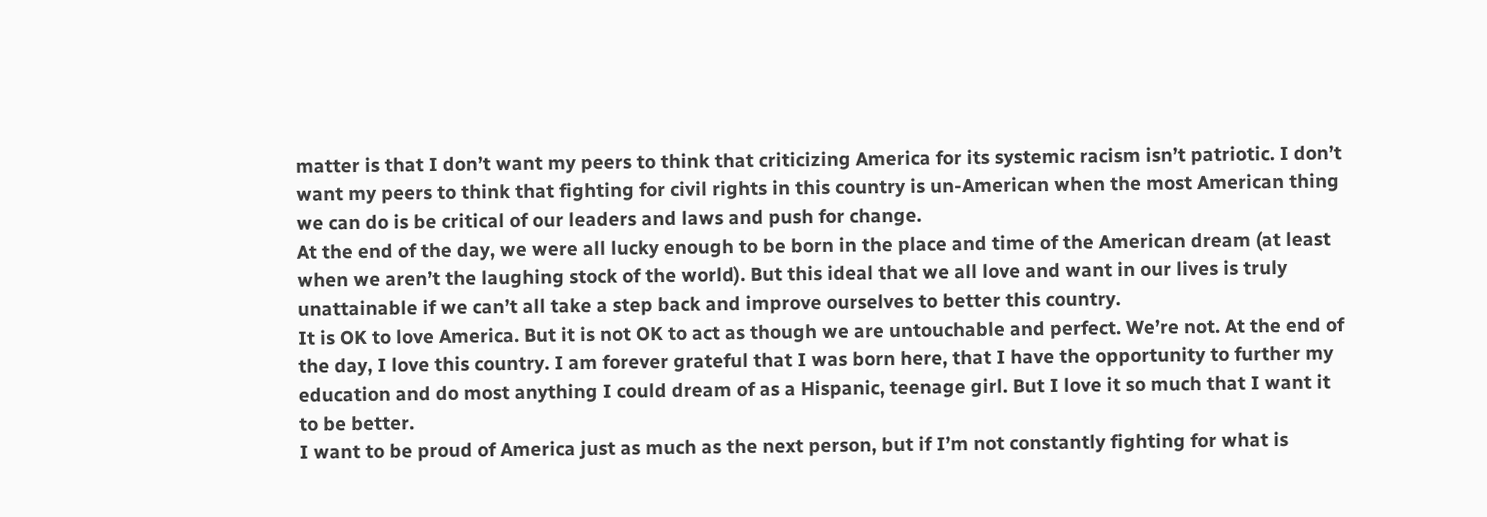matter is that I don’t want my peers to think that criticizing America for its systemic racism isn’t patriotic. I don’t want my peers to think that fighting for civil rights in this country is un-American when the most American thing we can do is be critical of our leaders and laws and push for change.
At the end of the day, we were all lucky enough to be born in the place and time of the American dream (at least when we aren’t the laughing stock of the world). But this ideal that we all love and want in our lives is truly unattainable if we can’t all take a step back and improve ourselves to better this country.
It is OK to love America. But it is not OK to act as though we are untouchable and perfect. We’re not. At the end of the day, I love this country. I am forever grateful that I was born here, that I have the opportunity to further my education and do most anything I could dream of as a Hispanic, teenage girl. But I love it so much that I want it to be better.
I want to be proud of America just as much as the next person, but if I’m not constantly fighting for what is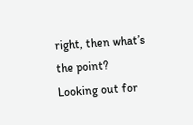right, then what’s the point? Looking out for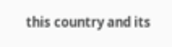this country and its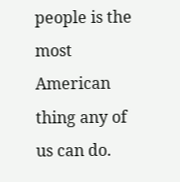people is the most American thing any of us can do.